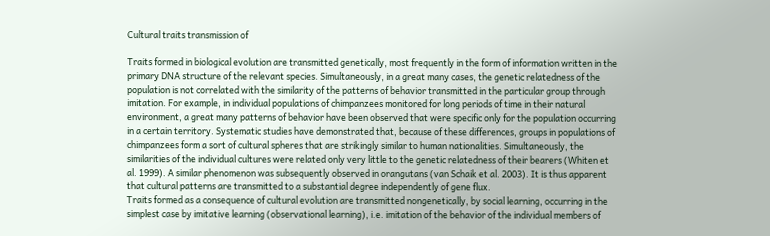Cultural traits transmission of

Traits formed in biological evolution are transmitted genetically, most frequently in the form of information written in the primary DNA structure of the relevant species. Simultaneously, in a great many cases, the genetic relatedness of the population is not correlated with the similarity of the patterns of behavior transmitted in the particular group through imitation. For example, in individual populations of chimpanzees monitored for long periods of time in their natural environment, a great many patterns of behavior have been observed that were specific only for the population occurring in a certain territory. Systematic studies have demonstrated that, because of these differences, groups in populations of chimpanzees form a sort of cultural spheres that are strikingly similar to human nationalities. Simultaneously, the similarities of the individual cultures were related only very little to the genetic relatedness of their bearers (Whiten et al. 1999). A similar phenomenon was subsequently observed in orangutans (van Schaik et al. 2003). It is thus apparent that cultural patterns are transmitted to a substantial degree independently of gene flux.
Traits formed as a consequence of cultural evolution are transmitted nongenetically, by social learning, occurring in the simplest case by imitative learning (observational learning), i.e. imitation of the behavior of the individual members of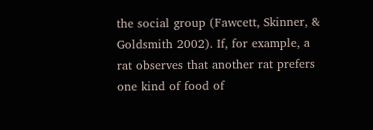the social group (Fawcett, Skinner, & Goldsmith 2002). If, for example, a rat observes that another rat prefers one kind of food of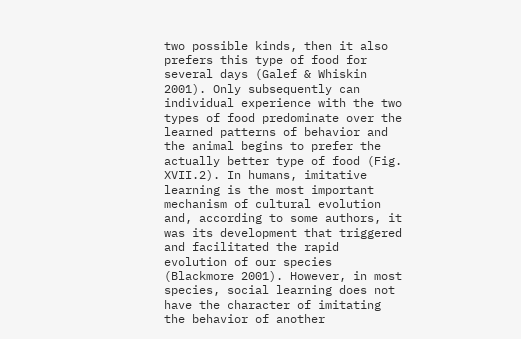two possible kinds, then it also prefers this type of food for several days (Galef & Whiskin 2001). Only subsequently can individual experience with the two types of food predominate over the learned patterns of behavior and the animal begins to prefer the actually better type of food (Fig. XVII.2). In humans, imitative learning is the most important mechanism of cultural evolution and, according to some authors, it was its development that triggered and facilitated the rapid evolution of our species (Blackmore 2001). However, in most species, social learning does not have the character of imitating the behavior of another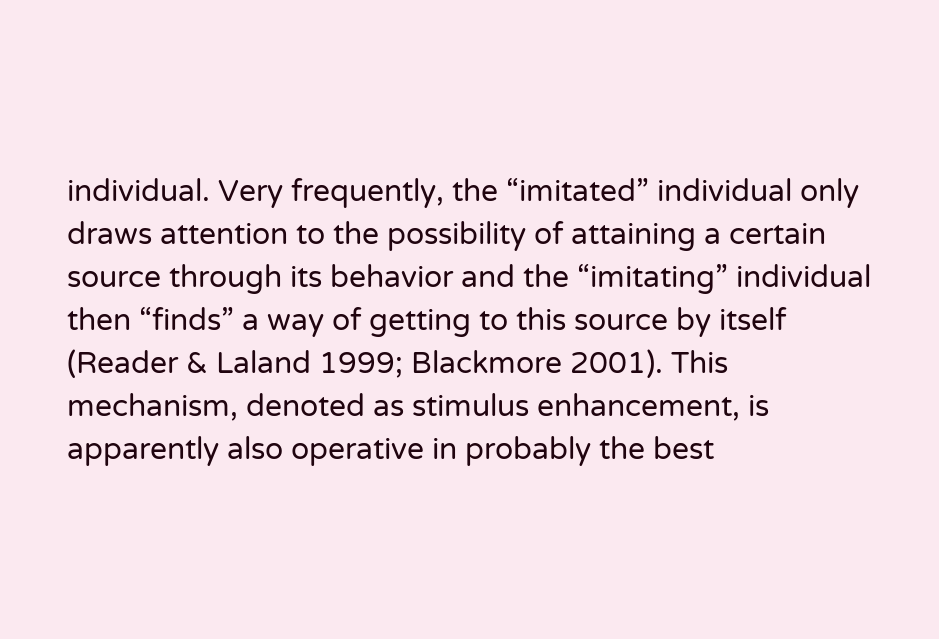individual. Very frequently, the “imitated” individual only draws attention to the possibility of attaining a certain source through its behavior and the “imitating” individual then “finds” a way of getting to this source by itself (Reader & Laland 1999; Blackmore 2001). This mechanism, denoted as stimulus enhancement, is apparently also operative in probably the best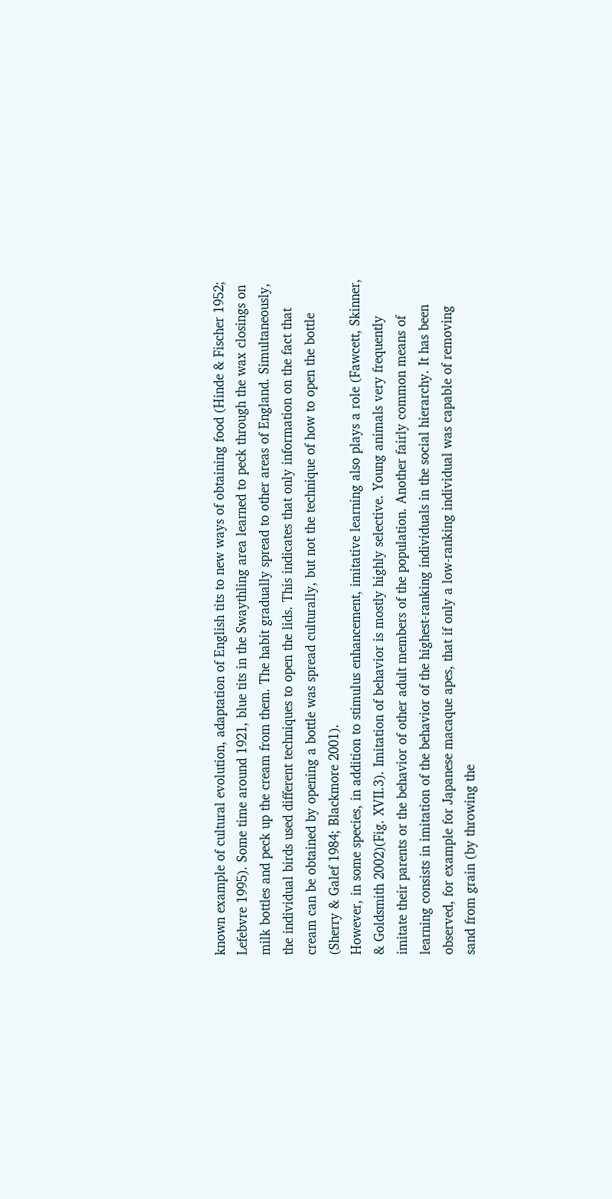known example of cultural evolution, adaptation of English tits to new ways of obtaining food (Hinde & Fischer 1952; Lefebvre 1995). Some time around 1921, blue tits in the Swaythling area learned to peck through the wax closings on milk bottles and peck up the cream from them. The habit gradually spread to other areas of England. Simultaneously, the individual birds used different techniques to open the lids. This indicates that only information on the fact that cream can be obtained by opening a bottle was spread culturally, but not the technique of how to open the bottle (Sherry & Galef 1984; Blackmore 2001).
However, in some species, in addition to stimulus enhancement, imitative learning also plays a role (Fawcett, Skinner, & Goldsmith 2002)(Fig. XVII.3). Imitation of behavior is mostly highly selective. Young animals very frequently imitate their parents or the behavior of other adult members of the population. Another fairly common means of learning consists in imitation of the behavior of the highest-ranking individuals in the social hierarchy. It has been observed, for example for Japanese macaque apes, that if only a low-ranking individual was capable of removing sand from grain (by throwing the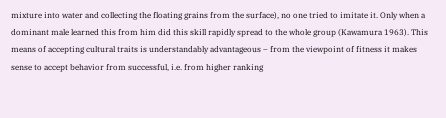mixture into water and collecting the floating grains from the surface), no one tried to imitate it. Only when a dominant male learned this from him did this skill rapidly spread to the whole group (Kawamura 1963). This means of accepting cultural traits is understandably advantageous – from the viewpoint of fitness it makes sense to accept behavior from successful, i.e. from higher ranking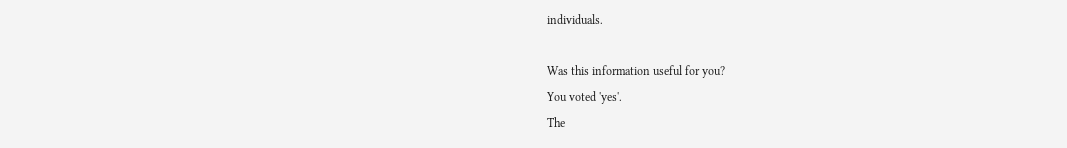individuals.

Was this information useful for you?
You voted 'yes'.
The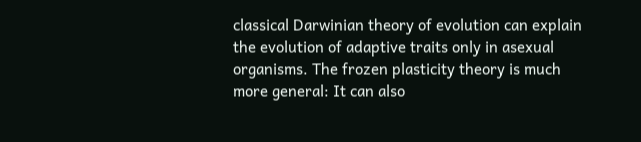classical Darwinian theory of evolution can explain the evolution of adaptive traits only in asexual organisms. The frozen plasticity theory is much more general: It can also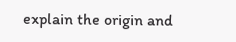explain the origin and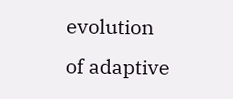evolution of adaptive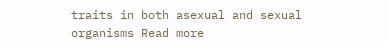traits in both asexual and sexual organisms Read more